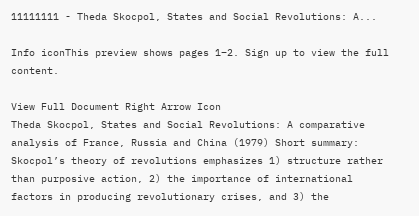11111111 - Theda Skocpol, States and Social Revolutions: A...

Info iconThis preview shows pages 1–2. Sign up to view the full content.

View Full Document Right Arrow Icon
Theda Skocpol, States and Social Revolutions: A comparative analysis of France, Russia and China (1979) Short summary: Skocpol’s theory of revolutions emphasizes 1) structure rather than purposive action, 2) the importance of international factors in producing revolutionary crises, and 3) the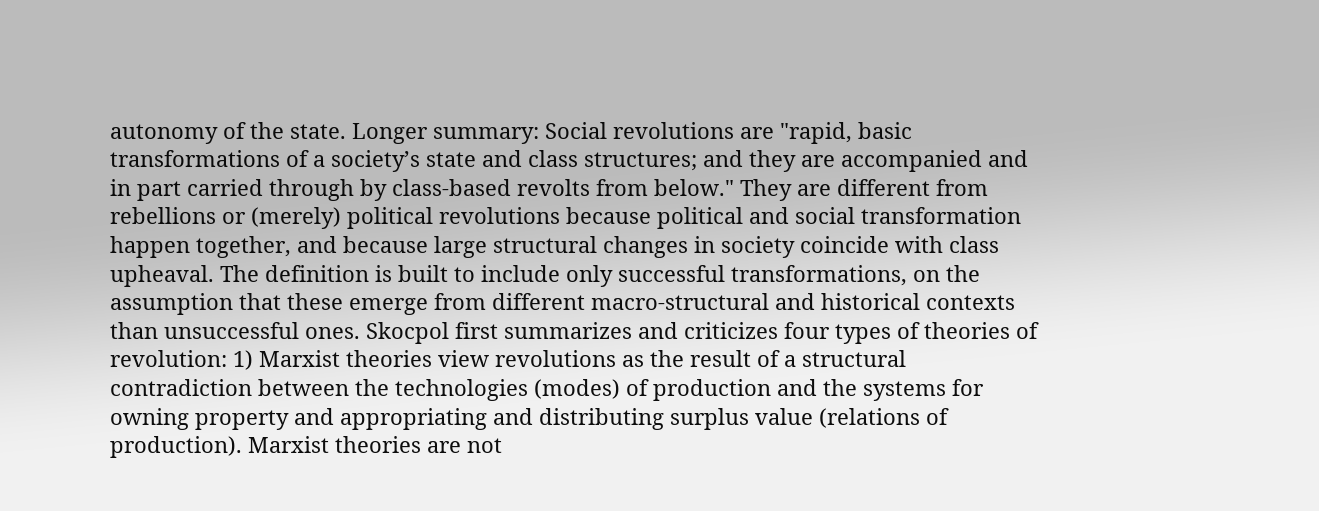autonomy of the state. Longer summary: Social revolutions are "rapid, basic transformations of a society’s state and class structures; and they are accompanied and in part carried through by class-based revolts from below." They are different from rebellions or (merely) political revolutions because political and social transformation happen together, and because large structural changes in society coincide with class upheaval. The definition is built to include only successful transformations, on the assumption that these emerge from different macro-structural and historical contexts than unsuccessful ones. Skocpol first summarizes and criticizes four types of theories of revolution: 1) Marxist theories view revolutions as the result of a structural contradiction between the technologies (modes) of production and the systems for owning property and appropriating and distributing surplus value (relations of production). Marxist theories are not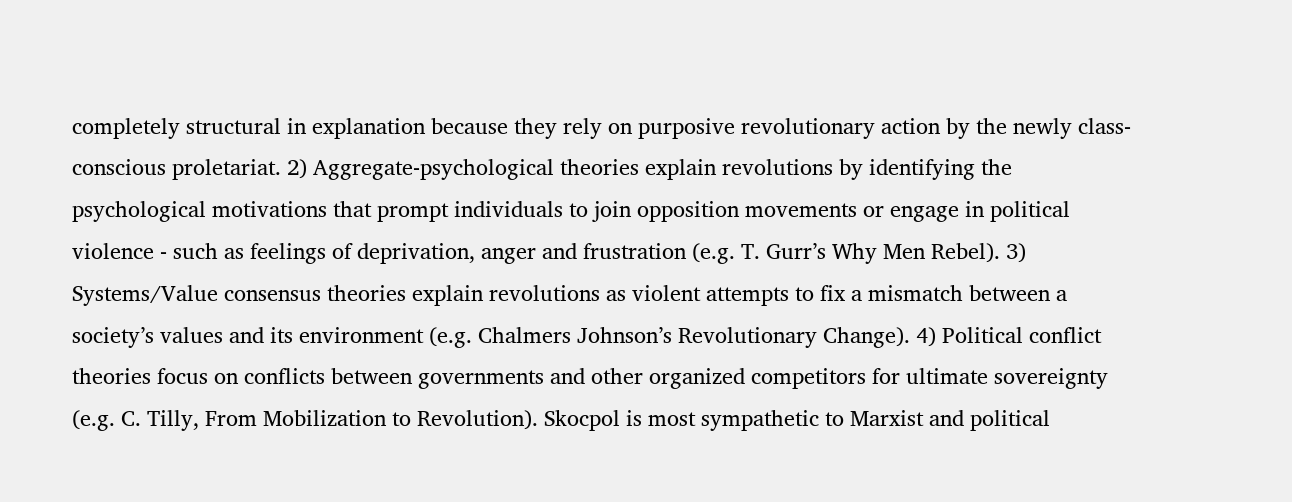completely structural in explanation because they rely on purposive revolutionary action by the newly class-conscious proletariat. 2) Aggregate-psychological theories explain revolutions by identifying the psychological motivations that prompt individuals to join opposition movements or engage in political violence - such as feelings of deprivation, anger and frustration (e.g. T. Gurr’s Why Men Rebel). 3) Systems/Value consensus theories explain revolutions as violent attempts to fix a mismatch between a society’s values and its environment (e.g. Chalmers Johnson’s Revolutionary Change). 4) Political conflict theories focus on conflicts between governments and other organized competitors for ultimate sovereignty (e.g. C. Tilly, From Mobilization to Revolution). Skocpol is most sympathetic to Marxist and political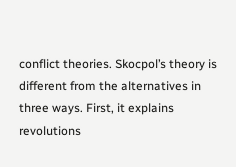conflict theories. Skocpol’s theory is different from the alternatives in three ways. First, it explains revolutions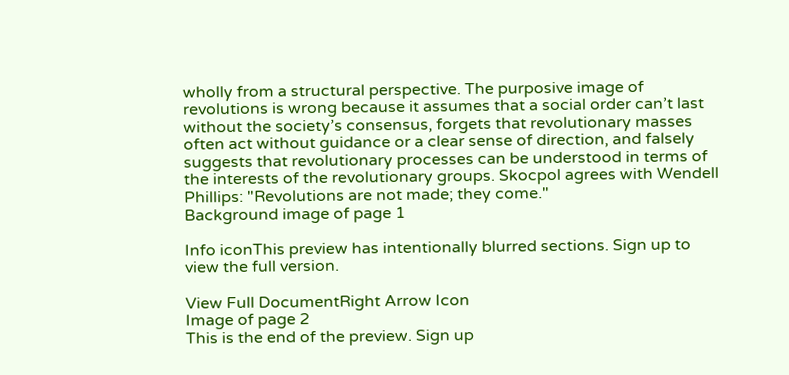wholly from a structural perspective. The purposive image of revolutions is wrong because it assumes that a social order can’t last without the society’s consensus, forgets that revolutionary masses often act without guidance or a clear sense of direction, and falsely suggests that revolutionary processes can be understood in terms of the interests of the revolutionary groups. Skocpol agrees with Wendell Phillips: "Revolutions are not made; they come."
Background image of page 1

Info iconThis preview has intentionally blurred sections. Sign up to view the full version.

View Full DocumentRight Arrow Icon
Image of page 2
This is the end of the preview. Sign up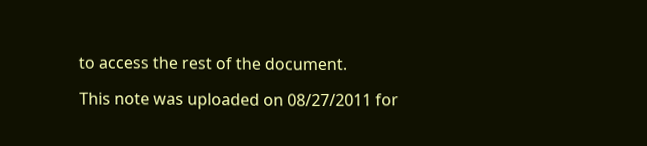to access the rest of the document.

This note was uploaded on 08/27/2011 for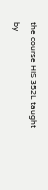the course HIS 352L taught by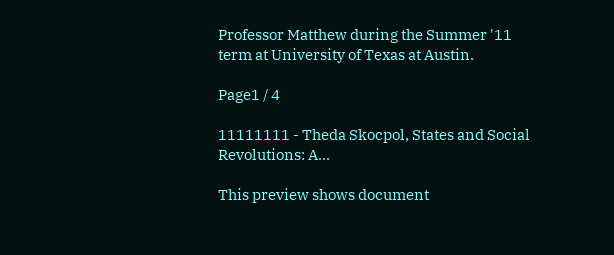Professor Matthew during the Summer '11 term at University of Texas at Austin.

Page1 / 4

11111111 - Theda Skocpol, States and Social Revolutions: A...

This preview shows document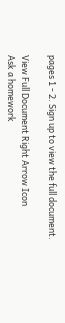pages 1 - 2. Sign up to view the full document.

View Full Document Right Arrow Icon
Ask a homework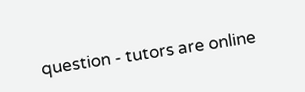question - tutors are online